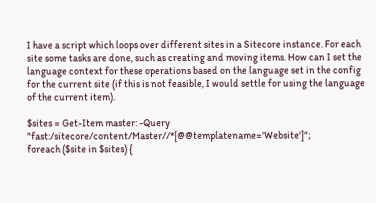I have a script which loops over different sites in a Sitecore instance. For each site some tasks are done, such as creating and moving items. How can I set the language context for these operations based on the language set in the config for the current site (if this is not feasible, I would settle for using the language of the current item).

$sites = Get-Item master: -Query "fast:/sitecore/content/Master//*[@@templatename='Website']";
foreach ($site in $sites) {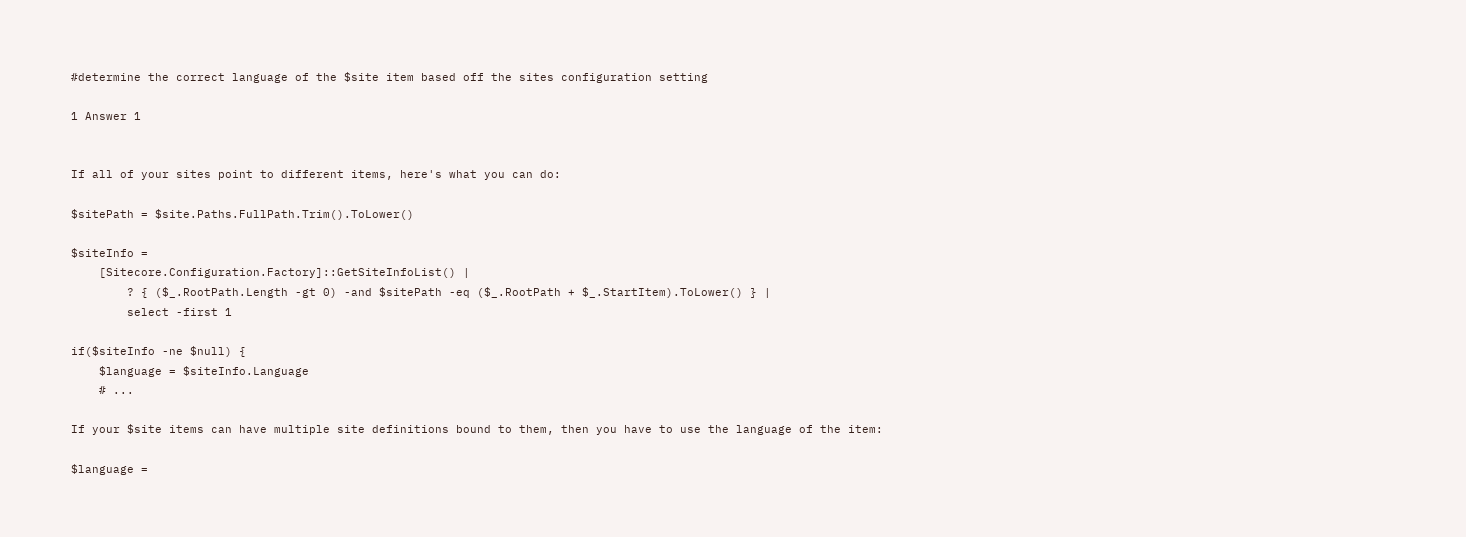#determine the correct language of the $site item based off the sites configuration setting

1 Answer 1


If all of your sites point to different items, here's what you can do:

$sitePath = $site.Paths.FullPath.Trim().ToLower()

$siteInfo =
    [Sitecore.Configuration.Factory]::GetSiteInfoList() |
        ? { ($_.RootPath.Length -gt 0) -and $sitePath -eq ($_.RootPath + $_.StartItem).ToLower() } |
        select -first 1

if($siteInfo -ne $null) {
    $language = $siteInfo.Language
    # ...

If your $site items can have multiple site definitions bound to them, then you have to use the language of the item:

$language =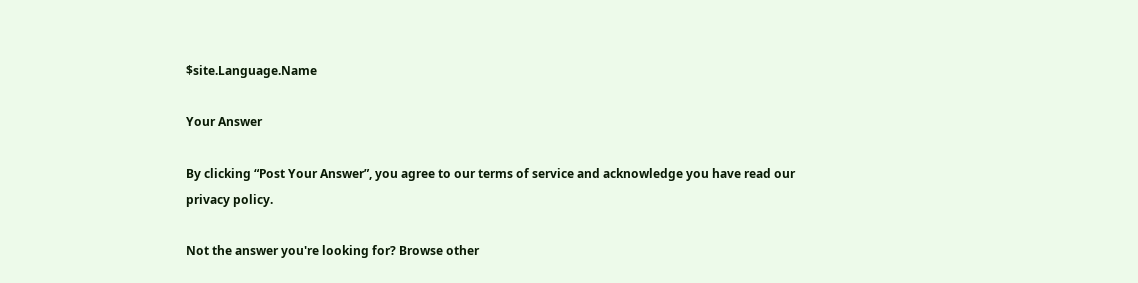$site.Language.Name

Your Answer

By clicking “Post Your Answer”, you agree to our terms of service and acknowledge you have read our privacy policy.

Not the answer you're looking for? Browse other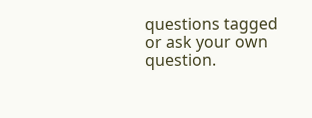questions tagged or ask your own question.